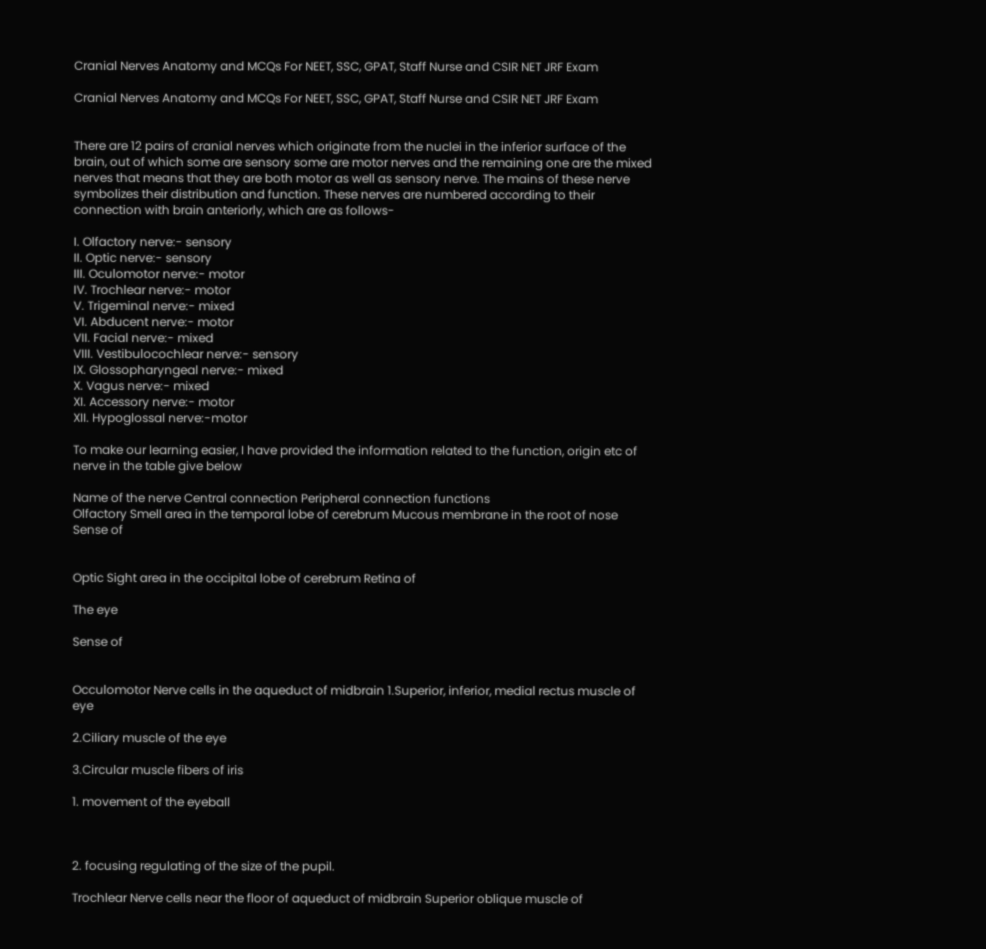Cranial Nerves Anatomy and MCQs For NEET, SSC, GPAT, Staff Nurse and CSIR NET JRF Exam

Cranial Nerves Anatomy and MCQs For NEET, SSC, GPAT, Staff Nurse and CSIR NET JRF Exam


There are 12 pairs of cranial nerves which originate from the nuclei in the inferior surface of the brain, out of which some are sensory some are motor nerves and the remaining one are the mixed nerves that means that they are both motor as well as sensory nerve. The mains of these nerve symbolizes their distribution and function. These nerves are numbered according to their connection with brain anteriorly, which are as follows-

I. Olfactory nerve:- sensory
II. Optic nerve:- sensory
III. Oculomotor nerve:- motor
IV. Trochlear nerve:- motor
V. Trigeminal nerve:- mixed
VI. Abducent nerve:- motor
VII. Facial nerve:- mixed
VIII. Vestibulocochlear nerve:- sensory
IX. Glossopharyngeal nerve:- mixed
X. Vagus nerve:- mixed
XI. Accessory nerve:- motor
XII. Hypoglossal nerve:-motor

To make our learning easier, I have provided the information related to the function, origin etc of nerve in the table give below

Name of the nerve Central connection Peripheral connection functions
Olfactory Smell area in the temporal lobe of cerebrum Mucous membrane in the root of nose Sense of


Optic Sight area in the occipital lobe of cerebrum Retina of

The eye

Sense of


Occulomotor Nerve cells in the aqueduct of midbrain 1.Superior, inferior, medial rectus muscle of eye

2.Ciliary muscle of the eye

3.Circular muscle fibers of iris

1. movement of the eyeball



2. focusing regulating of the size of the pupil.

Trochlear Nerve cells near the floor of aqueduct of midbrain Superior oblique muscle of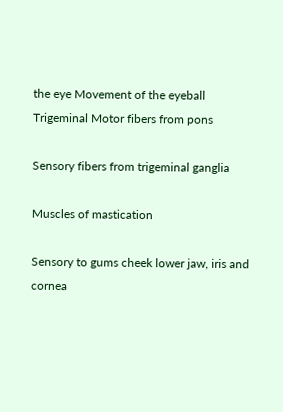the eye Movement of the eyeball
Trigeminal Motor fibers from pons

Sensory fibers from trigeminal ganglia

Muscles of mastication

Sensory to gums cheek lower jaw, iris and cornea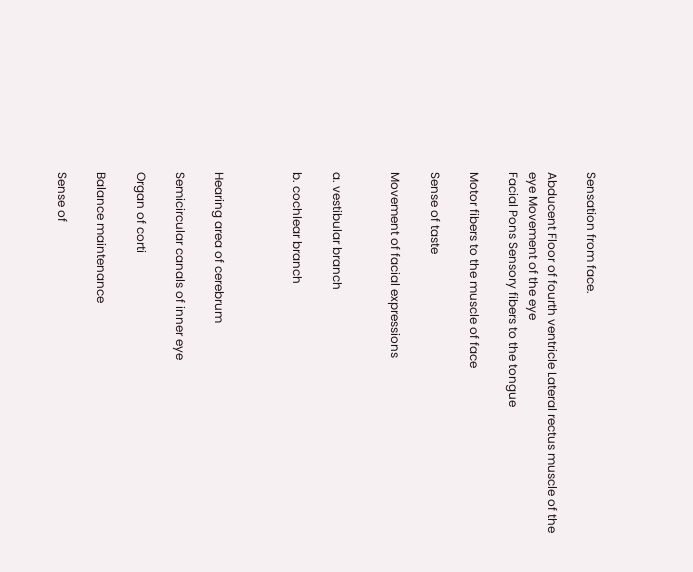Sensation from face.

Abducent Floor of fourth ventricle Lateral rectus muscle of the eye Movement of the eye
Facial Pons Sensory fibers to the tongue

Motor fibers to the muscle of face

Sense of taste

Movement of facial expressions


a. vestibular branch

b. cochlear branch



Hearing area of cerebrum

Semicircular canals of inner eye

Organ of corti

Balance maintenance

Sense of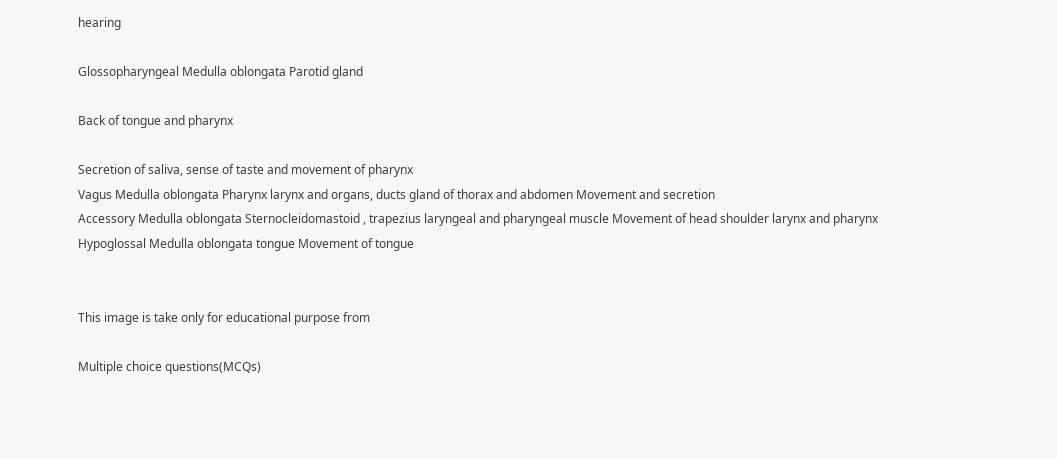hearing

Glossopharyngeal Medulla oblongata Parotid gland

Back of tongue and pharynx

Secretion of saliva, sense of taste and movement of pharynx
Vagus Medulla oblongata Pharynx larynx and organs, ducts gland of thorax and abdomen Movement and secretion
Accessory Medulla oblongata Sternocleidomastoid , trapezius laryngeal and pharyngeal muscle Movement of head shoulder larynx and pharynx
Hypoglossal Medulla oblongata tongue Movement of tongue


This image is take only for educational purpose from

Multiple choice questions(MCQs)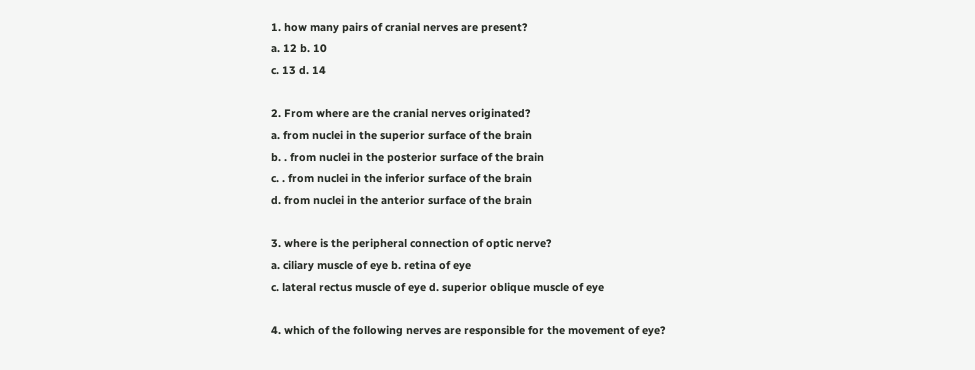1. how many pairs of cranial nerves are present?
a. 12 b. 10
c. 13 d. 14

2. From where are the cranial nerves originated?
a. from nuclei in the superior surface of the brain
b. . from nuclei in the posterior surface of the brain
c. . from nuclei in the inferior surface of the brain
d. from nuclei in the anterior surface of the brain

3. where is the peripheral connection of optic nerve?
a. ciliary muscle of eye b. retina of eye
c. lateral rectus muscle of eye d. superior oblique muscle of eye

4. which of the following nerves are responsible for the movement of eye?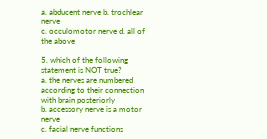a. abducent nerve b. trochlear nerve
c. occulomotor nerve d. all of the above

5. which of the following statement is NOT true?
a. the nerves are numbered according to their connection with brain posteriorly
b. accessory nerve is a motor nerve
c. facial nerve functions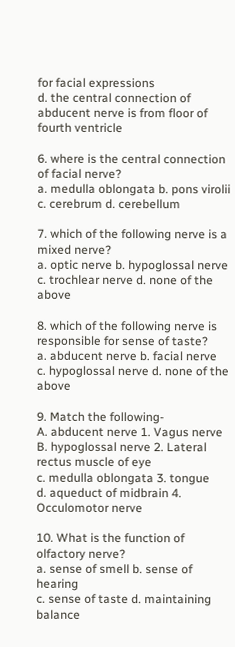for facial expressions
d. the central connection of abducent nerve is from floor of fourth ventricle

6. where is the central connection of facial nerve?
a. medulla oblongata b. pons virolii
c. cerebrum d. cerebellum

7. which of the following nerve is a mixed nerve?
a. optic nerve b. hypoglossal nerve
c. trochlear nerve d. none of the above

8. which of the following nerve is responsible for sense of taste?
a. abducent nerve b. facial nerve
c. hypoglossal nerve d. none of the above

9. Match the following-
A. abducent nerve 1. Vagus nerve
B. hypoglossal nerve 2. Lateral rectus muscle of eye
c. medulla oblongata 3. tongue
d. aqueduct of midbrain 4. Occulomotor nerve

10. What is the function of olfactory nerve?
a. sense of smell b. sense of hearing
c. sense of taste d. maintaining balance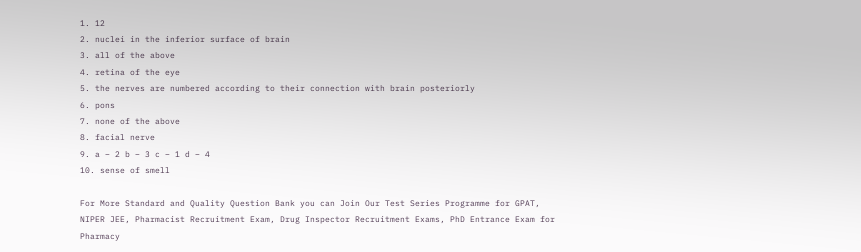1. 12
2. nuclei in the inferior surface of brain
3. all of the above
4. retina of the eye
5. the nerves are numbered according to their connection with brain posteriorly
6. pons
7. none of the above
8. facial nerve
9. a – 2 b – 3 c – 1 d – 4
10. sense of smell

For More Standard and Quality Question Bank you can Join Our Test Series Programme for GPAT, NIPER JEE, Pharmacist Recruitment Exam, Drug Inspector Recruitment Exams, PhD Entrance Exam for Pharmacy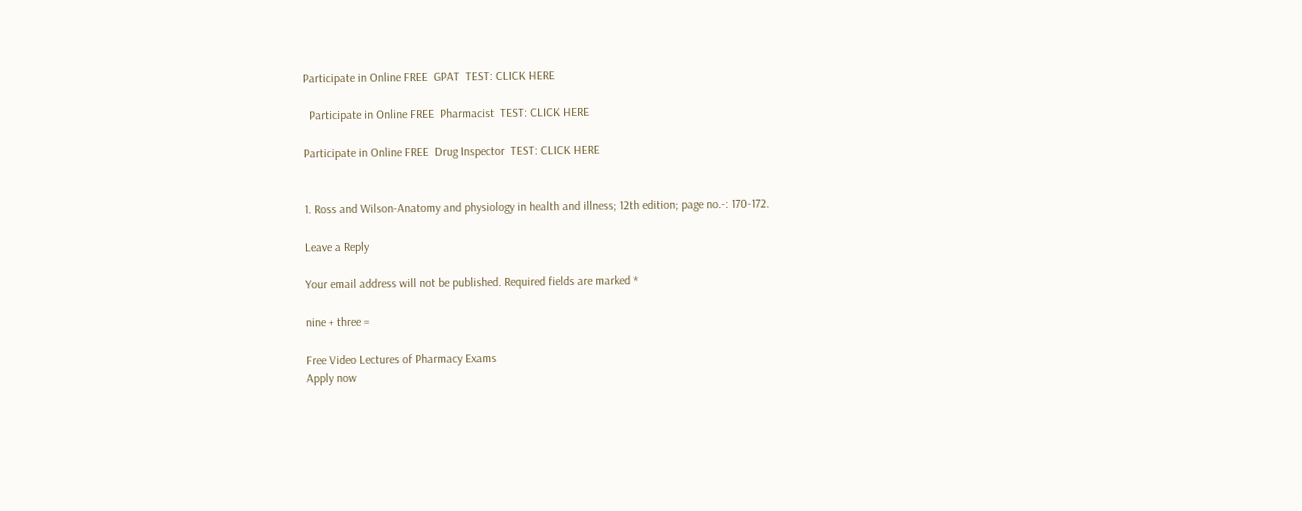Participate in Online FREE  GPAT  TEST: CLICK HERE

  Participate in Online FREE  Pharmacist  TEST: CLICK HERE

Participate in Online FREE  Drug Inspector  TEST: CLICK HERE


1. Ross and Wilson-Anatomy and physiology in health and illness; 12th edition; page no.-: 170-172.

Leave a Reply

Your email address will not be published. Required fields are marked *

nine + three =

Free Video Lectures of Pharmacy Exams
Apply now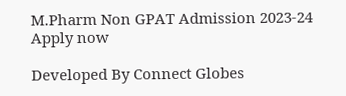M.Pharm Non GPAT Admission 2023-24
Apply now

Developed By Connect Globes